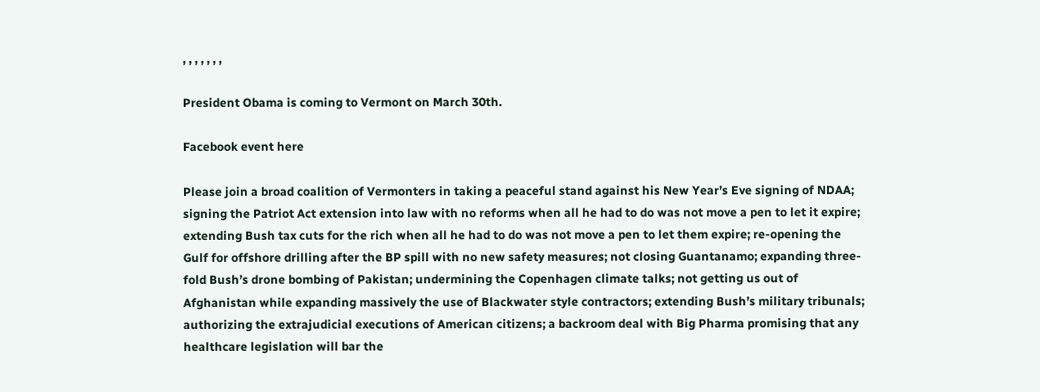, , , , , , ,

President Obama is coming to Vermont on March 30th.

Facebook event here

Please join a broad coalition of Vermonters in taking a peaceful stand against his New Year’s Eve signing of NDAA; signing the Patriot Act extension into law with no reforms when all he had to do was not move a pen to let it expire; extending Bush tax cuts for the rich when all he had to do was not move a pen to let them expire; re-opening the Gulf for offshore drilling after the BP spill with no new safety measures; not closing Guantanamo; expanding three-fold Bush’s drone bombing of Pakistan; undermining the Copenhagen climate talks; not getting us out of Afghanistan while expanding massively the use of Blackwater style contractors; extending Bush’s military tribunals; authorizing the extrajudicial executions of American citizens; a backroom deal with Big Pharma promising that any healthcare legislation will bar the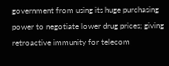government from using its huge purchasing power to negotiate lower drug prices; giving retroactive immunity for telecom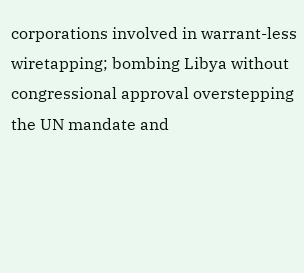corporations involved in warrant-less wiretapping; bombing Libya without congressional approval overstepping the UN mandate and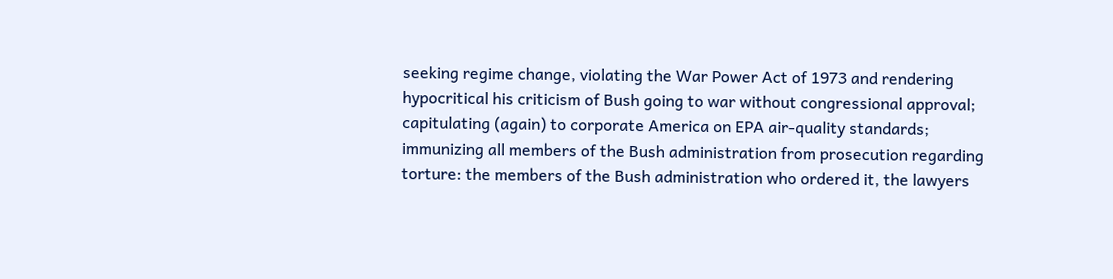seeking regime change, violating the War Power Act of 1973 and rendering hypocritical his criticism of Bush going to war without congressional approval; capitulating (again) to corporate America on EPA air-quality standards; immunizing all members of the Bush administration from prosecution regarding torture: the members of the Bush administration who ordered it, the lawyers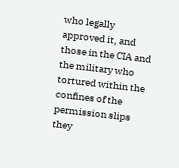who legally approved it, and those in the CIA and the military who tortured within the confines of the permission slips they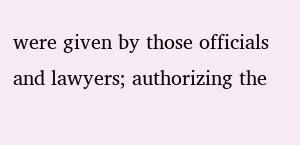were given by those officials and lawyers; authorizing the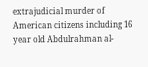extrajudicial murder of American citizens including 16 year old Abdulrahman al-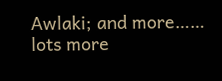Awlaki; and more…… lots more